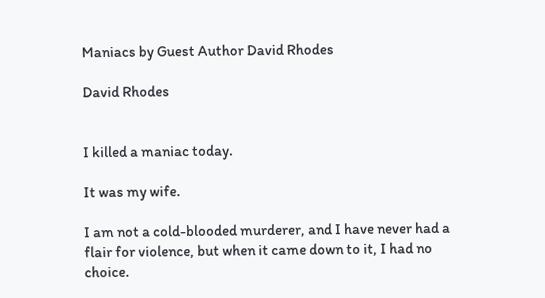Maniacs by Guest Author David Rhodes

David Rhodes


I killed a maniac today.

It was my wife.

I am not a cold-blooded murderer, and I have never had a flair for violence, but when it came down to it, I had no choice.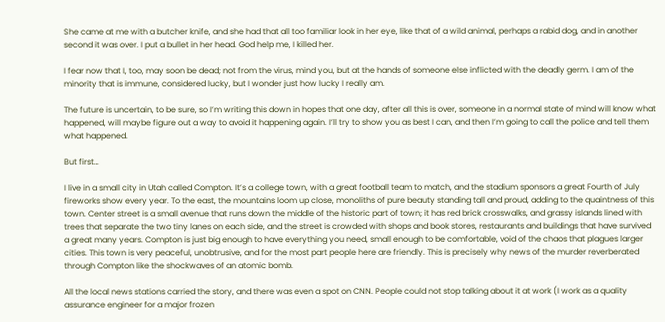She came at me with a butcher knife, and she had that all too familiar look in her eye, like that of a wild animal, perhaps a rabid dog, and in another second it was over. I put a bullet in her head. God help me, I killed her.

I fear now that I, too, may soon be dead; not from the virus, mind you, but at the hands of someone else inflicted with the deadly germ. I am of the minority that is immune, considered lucky, but I wonder just how lucky I really am.

The future is uncertain, to be sure, so I’m writing this down in hopes that one day, after all this is over, someone in a normal state of mind will know what happened, will maybe figure out a way to avoid it happening again. I’ll try to show you as best I can, and then I’m going to call the police and tell them what happened.

But first…

I live in a small city in Utah called Compton. It’s a college town, with a great football team to match, and the stadium sponsors a great Fourth of July fireworks show every year. To the east, the mountains loom up close, monoliths of pure beauty standing tall and proud, adding to the quaintness of this town. Center street is a small avenue that runs down the middle of the historic part of town; it has red brick crosswalks, and grassy islands lined with trees that separate the two tiny lanes on each side, and the street is crowded with shops and book stores, restaurants and buildings that have survived a great many years. Compton is just big enough to have everything you need, small enough to be comfortable, void of the chaos that plagues larger cities. This town is very peaceful, unobtrusive, and for the most part people here are friendly. This is precisely why news of the murder reverberated through Compton like the shockwaves of an atomic bomb.

All the local news stations carried the story, and there was even a spot on CNN. People could not stop talking about it at work (I work as a quality assurance engineer for a major frozen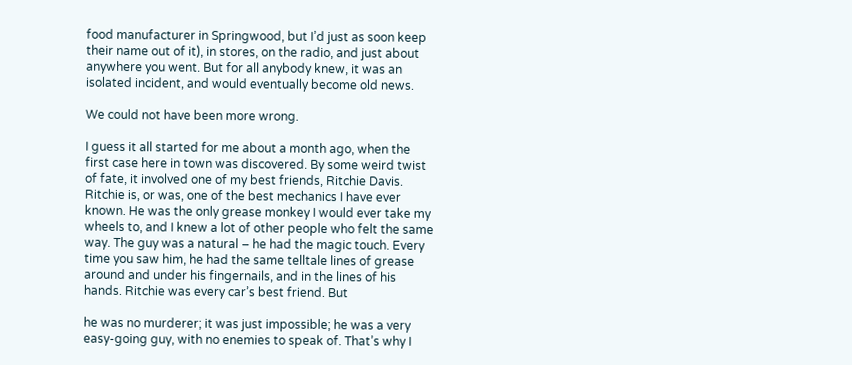food manufacturer in Springwood, but I’d just as soon keep their name out of it), in stores, on the radio, and just about anywhere you went. But for all anybody knew, it was an isolated incident, and would eventually become old news.

We could not have been more wrong.

I guess it all started for me about a month ago, when the first case here in town was discovered. By some weird twist of fate, it involved one of my best friends, Ritchie Davis. Ritchie is, or was, one of the best mechanics I have ever known. He was the only grease monkey I would ever take my wheels to, and I knew a lot of other people who felt the same way. The guy was a natural – he had the magic touch. Every time you saw him, he had the same telltale lines of grease around and under his fingernails, and in the lines of his hands. Ritchie was every car’s best friend. But

he was no murderer; it was just impossible; he was a very easy-going guy, with no enemies to speak of. That’s why I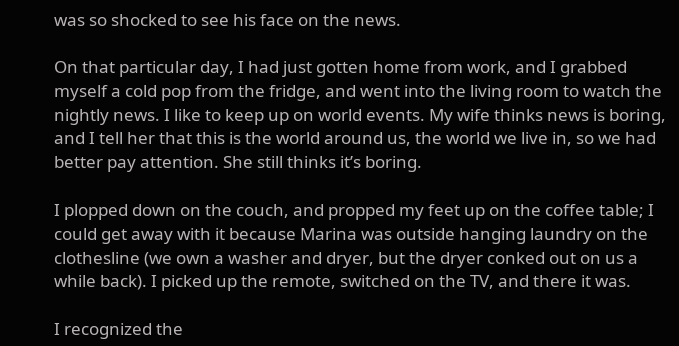was so shocked to see his face on the news.

On that particular day, I had just gotten home from work, and I grabbed myself a cold pop from the fridge, and went into the living room to watch the nightly news. I like to keep up on world events. My wife thinks news is boring, and I tell her that this is the world around us, the world we live in, so we had better pay attention. She still thinks it’s boring.

I plopped down on the couch, and propped my feet up on the coffee table; I could get away with it because Marina was outside hanging laundry on the clothesline (we own a washer and dryer, but the dryer conked out on us a while back). I picked up the remote, switched on the TV, and there it was.

I recognized the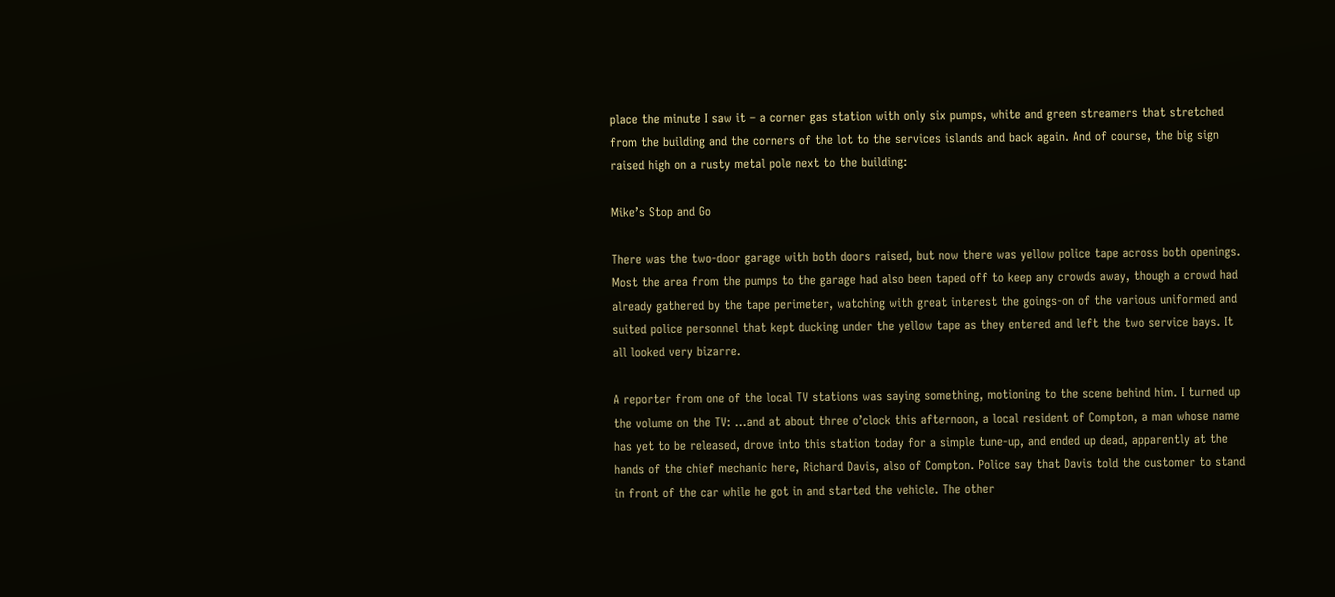place the minute I saw it – a corner gas station with only six pumps, white and green streamers that stretched from the building and the corners of the lot to the services islands and back again. And of course, the big sign raised high on a rusty metal pole next to the building:

Mike’s Stop and Go

There was the two-door garage with both doors raised, but now there was yellow police tape across both openings. Most the area from the pumps to the garage had also been taped off to keep any crowds away, though a crowd had already gathered by the tape perimeter, watching with great interest the goings-on of the various uniformed and suited police personnel that kept ducking under the yellow tape as they entered and left the two service bays. It all looked very bizarre.

A reporter from one of the local TV stations was saying something, motioning to the scene behind him. I turned up the volume on the TV: …and at about three o’clock this afternoon, a local resident of Compton, a man whose name has yet to be released, drove into this station today for a simple tune-up, and ended up dead, apparently at the hands of the chief mechanic here, Richard Davis, also of Compton. Police say that Davis told the customer to stand in front of the car while he got in and started the vehicle. The other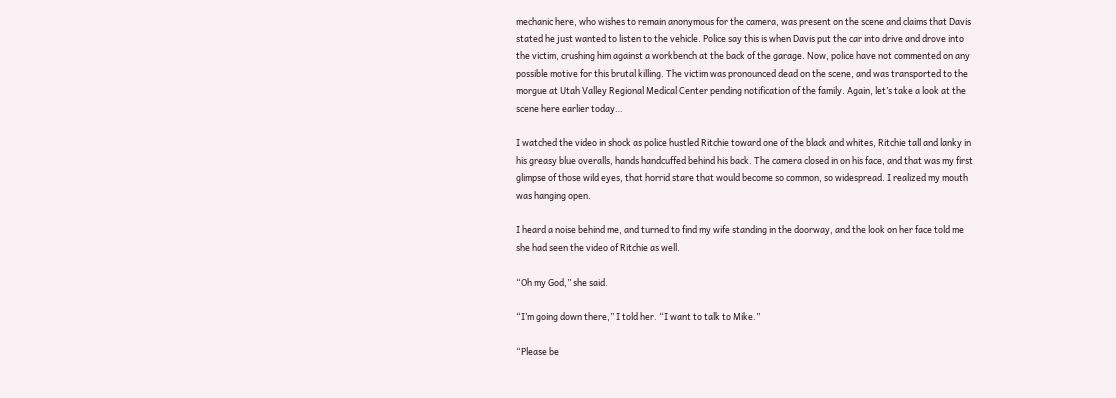mechanic here, who wishes to remain anonymous for the camera, was present on the scene and claims that Davis stated he just wanted to listen to the vehicle. Police say this is when Davis put the car into drive and drove into the victim, crushing him against a workbench at the back of the garage. Now, police have not commented on any possible motive for this brutal killing. The victim was pronounced dead on the scene, and was transported to the morgue at Utah Valley Regional Medical Center pending notification of the family. Again, let’s take a look at the scene here earlier today…

I watched the video in shock as police hustled Ritchie toward one of the black and whites, Ritchie tall and lanky in his greasy blue overalls, hands handcuffed behind his back. The camera closed in on his face, and that was my first glimpse of those wild eyes, that horrid stare that would become so common, so widespread. I realized my mouth was hanging open.

I heard a noise behind me, and turned to find my wife standing in the doorway, and the look on her face told me she had seen the video of Ritchie as well.

“Oh my God,” she said.

“I’m going down there,” I told her. “I want to talk to Mike.”

“Please be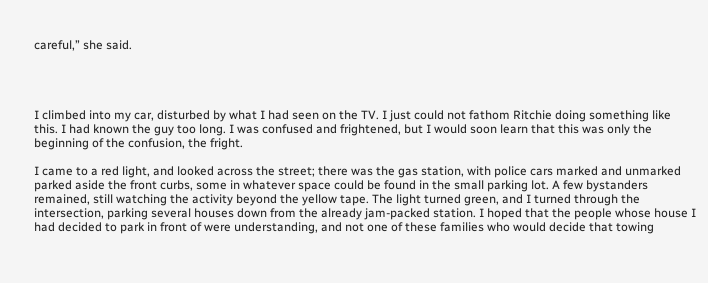careful,” she said.




I climbed into my car, disturbed by what I had seen on the TV. I just could not fathom Ritchie doing something like this. I had known the guy too long. I was confused and frightened, but I would soon learn that this was only the beginning of the confusion, the fright.

I came to a red light, and looked across the street; there was the gas station, with police cars marked and unmarked parked aside the front curbs, some in whatever space could be found in the small parking lot. A few bystanders remained, still watching the activity beyond the yellow tape. The light turned green, and I turned through the intersection, parking several houses down from the already jam-packed station. I hoped that the people whose house I had decided to park in front of were understanding, and not one of these families who would decide that towing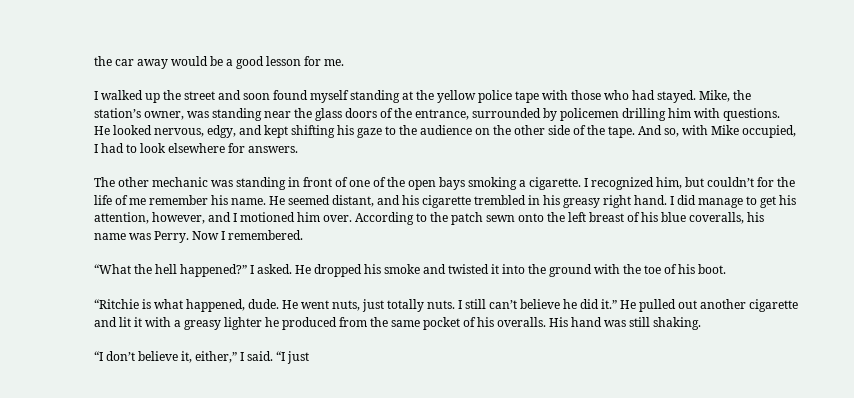the car away would be a good lesson for me.

I walked up the street and soon found myself standing at the yellow police tape with those who had stayed. Mike, the station’s owner, was standing near the glass doors of the entrance, surrounded by policemen drilling him with questions. He looked nervous, edgy, and kept shifting his gaze to the audience on the other side of the tape. And so, with Mike occupied, I had to look elsewhere for answers.

The other mechanic was standing in front of one of the open bays smoking a cigarette. I recognized him, but couldn’t for the life of me remember his name. He seemed distant, and his cigarette trembled in his greasy right hand. I did manage to get his attention, however, and I motioned him over. According to the patch sewn onto the left breast of his blue coveralls, his name was Perry. Now I remembered.

“What the hell happened?” I asked. He dropped his smoke and twisted it into the ground with the toe of his boot.

“Ritchie is what happened, dude. He went nuts, just totally nuts. I still can’t believe he did it.” He pulled out another cigarette and lit it with a greasy lighter he produced from the same pocket of his overalls. His hand was still shaking.

“I don’t believe it, either,” I said. “I just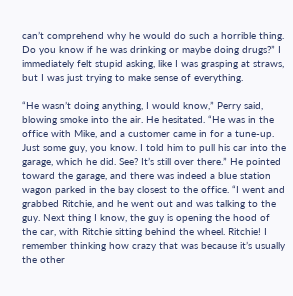can’t comprehend why he would do such a horrible thing. Do you know if he was drinking or maybe doing drugs?” I immediately felt stupid asking, like I was grasping at straws, but I was just trying to make sense of everything.

“He wasn’t doing anything, I would know,” Perry said, blowing smoke into the air. He hesitated. “He was in the office with Mike, and a customer came in for a tune-up. Just some guy, you know. I told him to pull his car into the garage, which he did. See? It’s still over there.” He pointed toward the garage, and there was indeed a blue station wagon parked in the bay closest to the office. “I went and grabbed Ritchie, and he went out and was talking to the guy. Next thing I know, the guy is opening the hood of the car, with Ritchie sitting behind the wheel. Ritchie! I remember thinking how crazy that was because it’s usually the other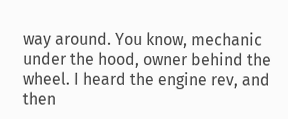way around. You know, mechanic under the hood, owner behind the wheel. I heard the engine rev, and then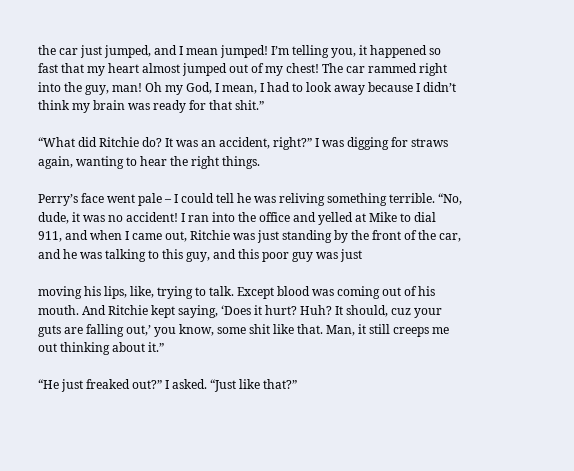the car just jumped, and I mean jumped! I’m telling you, it happened so fast that my heart almost jumped out of my chest! The car rammed right into the guy, man! Oh my God, I mean, I had to look away because I didn’t think my brain was ready for that shit.”

“What did Ritchie do? It was an accident, right?” I was digging for straws again, wanting to hear the right things.

Perry’s face went pale – I could tell he was reliving something terrible. “No, dude, it was no accident! I ran into the office and yelled at Mike to dial 911, and when I came out, Ritchie was just standing by the front of the car, and he was talking to this guy, and this poor guy was just

moving his lips, like, trying to talk. Except blood was coming out of his mouth. And Ritchie kept saying, ‘Does it hurt? Huh? It should, cuz your guts are falling out,’ you know, some shit like that. Man, it still creeps me out thinking about it.”

“He just freaked out?” I asked. “Just like that?”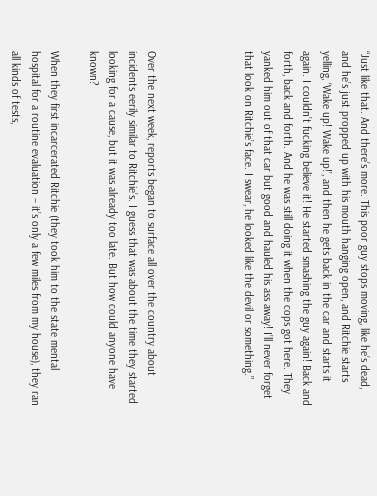“Just like that. And there’s more. This poor guy stops moving, like he’s dead, and he’s just propped up with his mouth hanging open, and Ritchie starts yelling, ‘Wake up! Wake up!’, and then he gets back in the car and starts it again. I couldn’t fucking believe it! He started smashing the guy again! Back and forth, back and forth. And he was still doing it when the cops got here. They yanked him out of that car but good and hauled his ass away! I’ll never forget that look on Ritchie’s face. I swear, he looked like the devil or something.”




Over the next week, reports began to surface all over the country about incidents eerily similar to Ritchie’s. I guess that was about the time they started looking for a cause, but it was already too late. But how could anyone have known?

When they first incarcerated Ritchie (they took him to the state mental hospital for a routine evaluation – it’s only a few miles from my house), they ran all kinds of tests,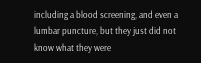including a blood screening, and even a lumbar puncture, but they just did not know what they were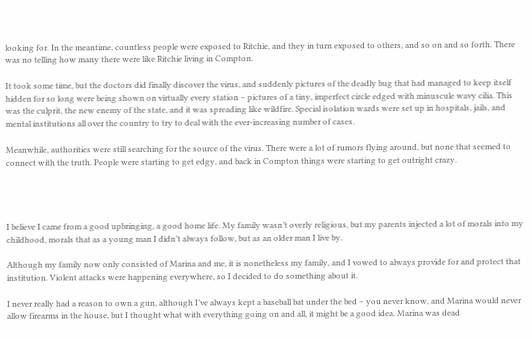looking for. In the meantime, countless people were exposed to Ritchie, and they in turn exposed to others, and so on and so forth. There was no telling how many there were like Ritchie living in Compton.

It took some time, but the doctors did finally discover the virus, and suddenly pictures of the deadly bug that had managed to keep itself hidden for so long were being shown on virtually every station – pictures of a tiny, imperfect circle edged with minuscule wavy cilia. This was the culprit, the new enemy of the state, and it was spreading like wildfire. Special isolation wards were set up in hospitals, jails, and mental institutions all over the country to try to deal with the ever-increasing number of cases.

Meanwhile, authorities were still searching for the source of the virus. There were a lot of rumors flying around, but none that seemed to connect with the truth. People were starting to get edgy, and back in Compton things were starting to get outright crazy.




I believe I came from a good upbringing, a good home life. My family wasn’t overly religious, but my parents injected a lot of morals into my childhood, morals that as a young man I didn’t always follow, but as an older man I live by.

Although my family now only consisted of Marina and me, it is nonetheless my family, and I vowed to always provide for and protect that institution. Violent attacks were happening everywhere, so I decided to do something about it.

I never really had a reason to own a gun, although I’ve always kept a baseball bat under the bed – you never know, and Marina would never allow firearms in the house, but I thought what with everything going on and all, it might be a good idea. Marina was dead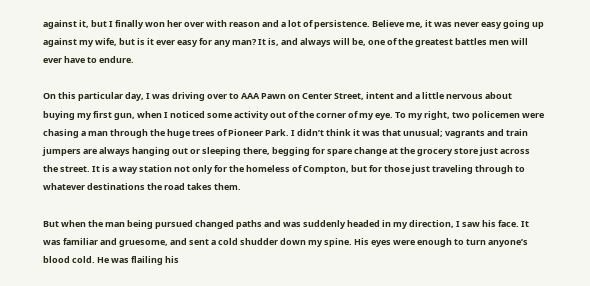against it, but I finally won her over with reason and a lot of persistence. Believe me, it was never easy going up against my wife, but is it ever easy for any man? It is, and always will be, one of the greatest battles men will ever have to endure.

On this particular day, I was driving over to AAA Pawn on Center Street, intent and a little nervous about buying my first gun, when I noticed some activity out of the corner of my eye. To my right, two policemen were chasing a man through the huge trees of Pioneer Park. I didn’t think it was that unusual; vagrants and train jumpers are always hanging out or sleeping there, begging for spare change at the grocery store just across the street. It is a way station not only for the homeless of Compton, but for those just traveling through to whatever destinations the road takes them.

But when the man being pursued changed paths and was suddenly headed in my direction, I saw his face. It was familiar and gruesome, and sent a cold shudder down my spine. His eyes were enough to turn anyone’s blood cold. He was flailing his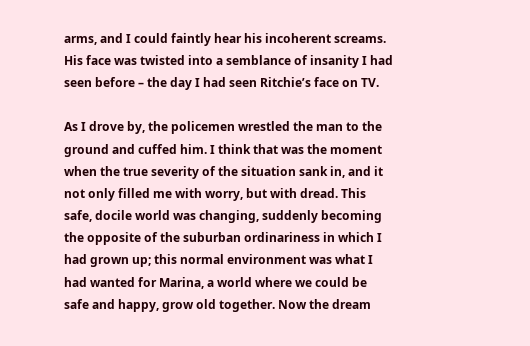arms, and I could faintly hear his incoherent screams. His face was twisted into a semblance of insanity I had seen before – the day I had seen Ritchie’s face on TV.

As I drove by, the policemen wrestled the man to the ground and cuffed him. I think that was the moment when the true severity of the situation sank in, and it not only filled me with worry, but with dread. This safe, docile world was changing, suddenly becoming the opposite of the suburban ordinariness in which I had grown up; this normal environment was what I had wanted for Marina, a world where we could be safe and happy, grow old together. Now the dream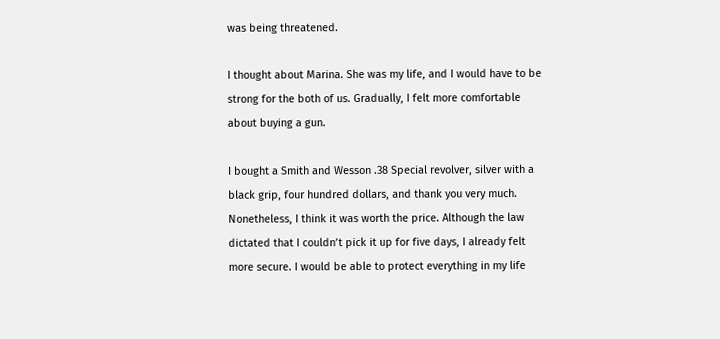was being threatened.

I thought about Marina. She was my life, and I would have to be strong for the both of us. Gradually, I felt more comfortable about buying a gun.

I bought a Smith and Wesson .38 Special revolver, silver with a black grip, four hundred dollars, and thank you very much. Nonetheless, I think it was worth the price. Although the law dictated that I couldn’t pick it up for five days, I already felt more secure. I would be able to protect everything in my life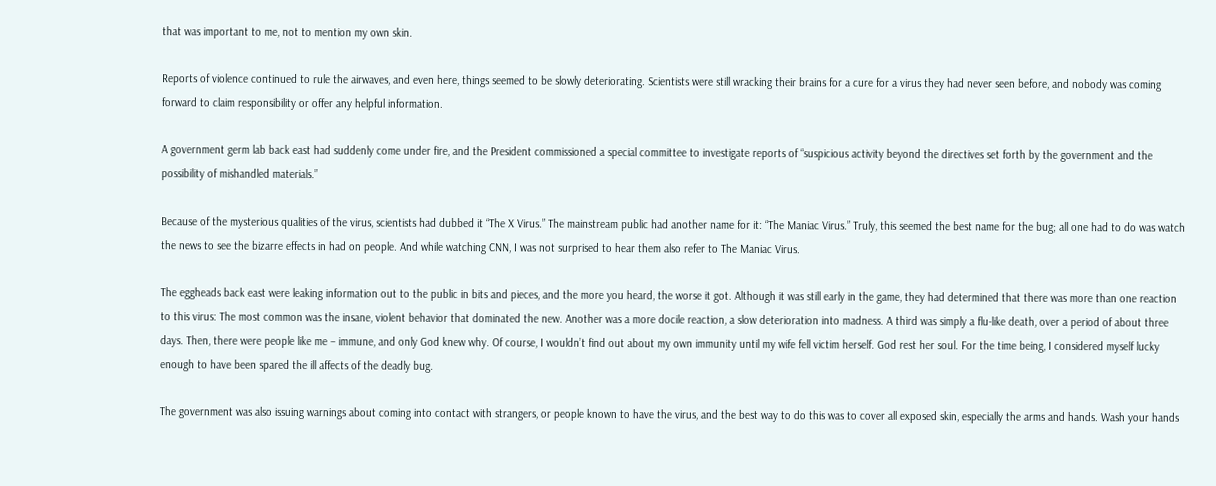that was important to me, not to mention my own skin.

Reports of violence continued to rule the airwaves, and even here, things seemed to be slowly deteriorating. Scientists were still wracking their brains for a cure for a virus they had never seen before, and nobody was coming forward to claim responsibility or offer any helpful information.

A government germ lab back east had suddenly come under fire, and the President commissioned a special committee to investigate reports of “suspicious activity beyond the directives set forth by the government and the possibility of mishandled materials.”

Because of the mysterious qualities of the virus, scientists had dubbed it “The X Virus.” The mainstream public had another name for it: “The Maniac Virus.” Truly, this seemed the best name for the bug; all one had to do was watch the news to see the bizarre effects in had on people. And while watching CNN, I was not surprised to hear them also refer to The Maniac Virus.

The eggheads back east were leaking information out to the public in bits and pieces, and the more you heard, the worse it got. Although it was still early in the game, they had determined that there was more than one reaction to this virus: The most common was the insane, violent behavior that dominated the new. Another was a more docile reaction, a slow deterioration into madness. A third was simply a flu-like death, over a period of about three days. Then, there were people like me – immune, and only God knew why. Of course, I wouldn’t find out about my own immunity until my wife fell victim herself. God rest her soul. For the time being, I considered myself lucky enough to have been spared the ill affects of the deadly bug.

The government was also issuing warnings about coming into contact with strangers, or people known to have the virus, and the best way to do this was to cover all exposed skin, especially the arms and hands. Wash your hands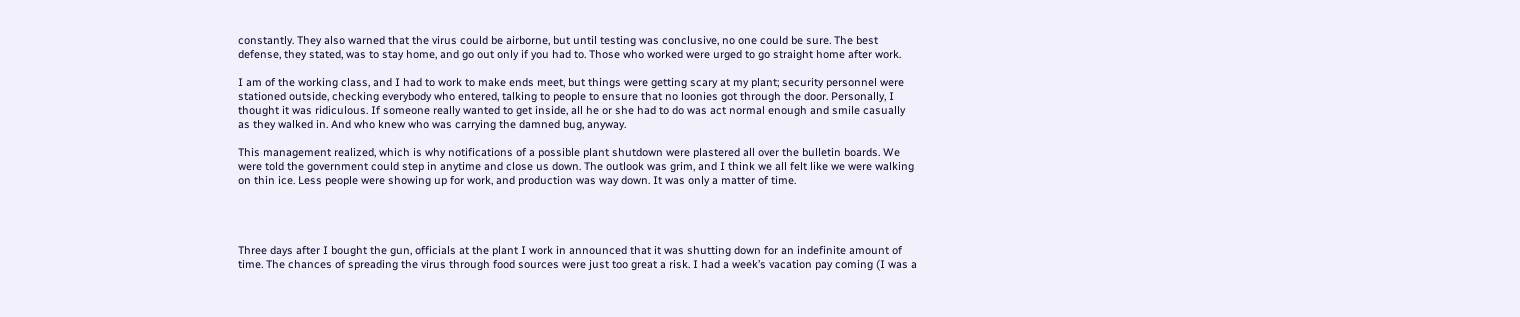constantly. They also warned that the virus could be airborne, but until testing was conclusive, no one could be sure. The best defense, they stated, was to stay home, and go out only if you had to. Those who worked were urged to go straight home after work.

I am of the working class, and I had to work to make ends meet, but things were getting scary at my plant; security personnel were stationed outside, checking everybody who entered, talking to people to ensure that no loonies got through the door. Personally, I thought it was ridiculous. If someone really wanted to get inside, all he or she had to do was act normal enough and smile casually as they walked in. And who knew who was carrying the damned bug, anyway.

This management realized, which is why notifications of a possible plant shutdown were plastered all over the bulletin boards. We were told the government could step in anytime and close us down. The outlook was grim, and I think we all felt like we were walking on thin ice. Less people were showing up for work, and production was way down. It was only a matter of time.




Three days after I bought the gun, officials at the plant I work in announced that it was shutting down for an indefinite amount of time. The chances of spreading the virus through food sources were just too great a risk. I had a week’s vacation pay coming (I was a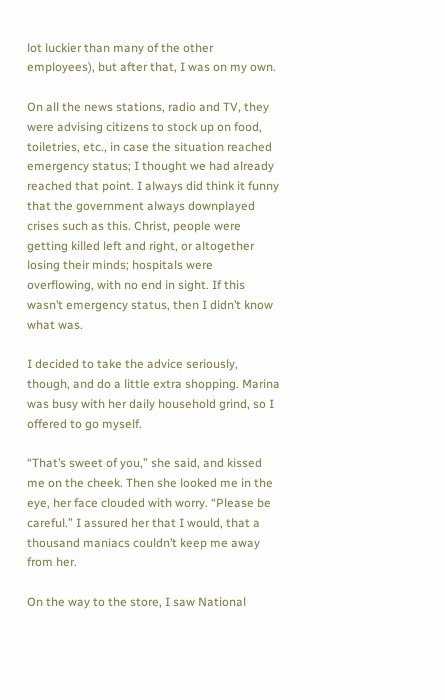lot luckier than many of the other employees), but after that, I was on my own.

On all the news stations, radio and TV, they were advising citizens to stock up on food, toiletries, etc., in case the situation reached emergency status; I thought we had already reached that point. I always did think it funny that the government always downplayed crises such as this. Christ, people were getting killed left and right, or altogether losing their minds; hospitals were overflowing, with no end in sight. If this wasn’t emergency status, then I didn’t know what was.

I decided to take the advice seriously, though, and do a little extra shopping. Marina was busy with her daily household grind, so I offered to go myself.

“That’s sweet of you,” she said, and kissed me on the cheek. Then she looked me in the eye, her face clouded with worry. “Please be careful.” I assured her that I would, that a thousand maniacs couldn’t keep me away from her.

On the way to the store, I saw National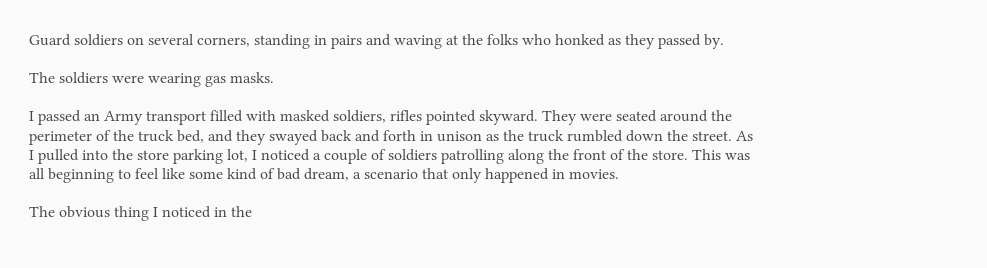Guard soldiers on several corners, standing in pairs and waving at the folks who honked as they passed by.

The soldiers were wearing gas masks.

I passed an Army transport filled with masked soldiers, rifles pointed skyward. They were seated around the perimeter of the truck bed, and they swayed back and forth in unison as the truck rumbled down the street. As I pulled into the store parking lot, I noticed a couple of soldiers patrolling along the front of the store. This was all beginning to feel like some kind of bad dream, a scenario that only happened in movies.

The obvious thing I noticed in the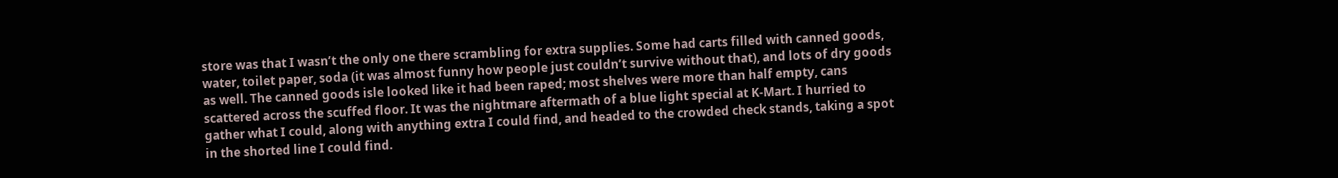store was that I wasn’t the only one there scrambling for extra supplies. Some had carts filled with canned goods, water, toilet paper, soda (it was almost funny how people just couldn’t survive without that), and lots of dry goods as well. The canned goods isle looked like it had been raped; most shelves were more than half empty, cans scattered across the scuffed floor. It was the nightmare aftermath of a blue light special at K-Mart. I hurried to gather what I could, along with anything extra I could find, and headed to the crowded check stands, taking a spot in the shorted line I could find.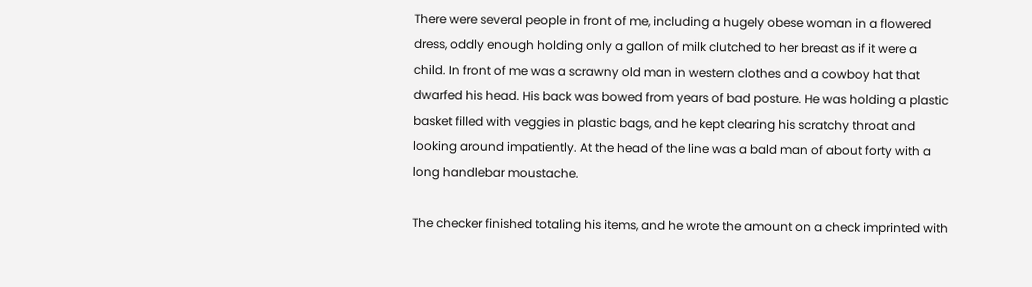There were several people in front of me, including a hugely obese woman in a flowered dress, oddly enough holding only a gallon of milk clutched to her breast as if it were a child. In front of me was a scrawny old man in western clothes and a cowboy hat that dwarfed his head. His back was bowed from years of bad posture. He was holding a plastic basket filled with veggies in plastic bags, and he kept clearing his scratchy throat and looking around impatiently. At the head of the line was a bald man of about forty with a long handlebar moustache.

The checker finished totaling his items, and he wrote the amount on a check imprinted with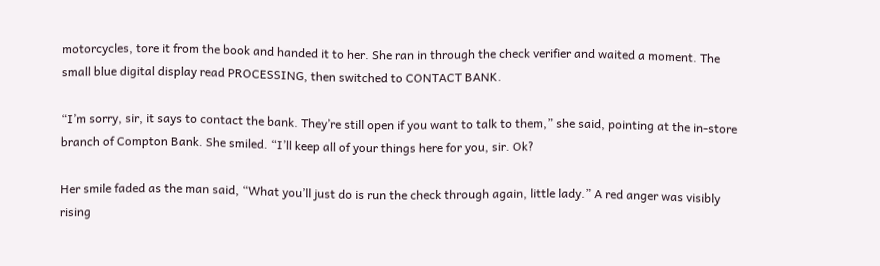motorcycles, tore it from the book and handed it to her. She ran in through the check verifier and waited a moment. The small blue digital display read PROCESSING, then switched to CONTACT BANK.

“I’m sorry, sir, it says to contact the bank. They’re still open if you want to talk to them,” she said, pointing at the in-store branch of Compton Bank. She smiled. “I’ll keep all of your things here for you, sir. Ok?

Her smile faded as the man said, “What you’ll just do is run the check through again, little lady.” A red anger was visibly rising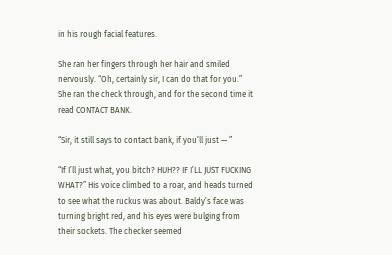in his rough facial features.

She ran her fingers through her hair and smiled nervously. “Oh, certainly sir, I can do that for you.” She ran the check through, and for the second time it read CONTACT BANK.

“Sir, it still says to contact bank, if you’ll just — ”

“If I’ll just what, you bitch? HUH?? IF I’LL JUST FUCKING WHAT?” His voice climbed to a roar, and heads turned to see what the ruckus was about. Baldy’s face was turning bright red, and his eyes were bulging from their sockets. The checker seemed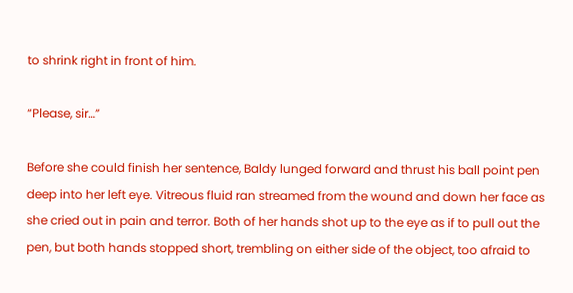to shrink right in front of him.

“Please, sir…”

Before she could finish her sentence, Baldy lunged forward and thrust his ball point pen deep into her left eye. Vitreous fluid ran streamed from the wound and down her face as she cried out in pain and terror. Both of her hands shot up to the eye as if to pull out the pen, but both hands stopped short, trembling on either side of the object, too afraid to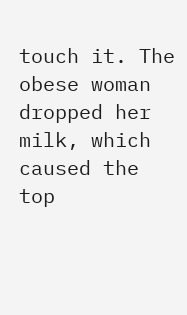touch it. The obese woman dropped her milk, which caused the top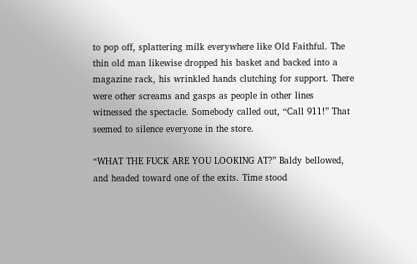to pop off, splattering milk everywhere like Old Faithful. The thin old man likewise dropped his basket and backed into a magazine rack, his wrinkled hands clutching for support. There were other screams and gasps as people in other lines witnessed the spectacle. Somebody called out, “Call 911!” That seemed to silence everyone in the store.

“WHAT THE FUCK ARE YOU LOOKING AT?” Baldy bellowed, and headed toward one of the exits. Time stood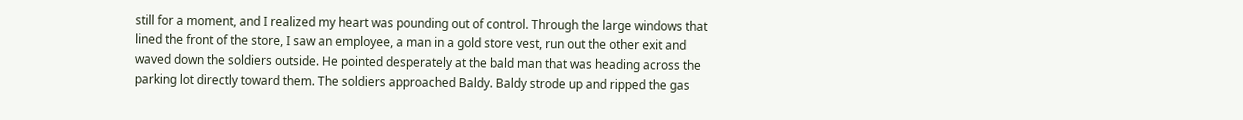still for a moment, and I realized my heart was pounding out of control. Through the large windows that lined the front of the store, I saw an employee, a man in a gold store vest, run out the other exit and waved down the soldiers outside. He pointed desperately at the bald man that was heading across the parking lot directly toward them. The soldiers approached Baldy. Baldy strode up and ripped the gas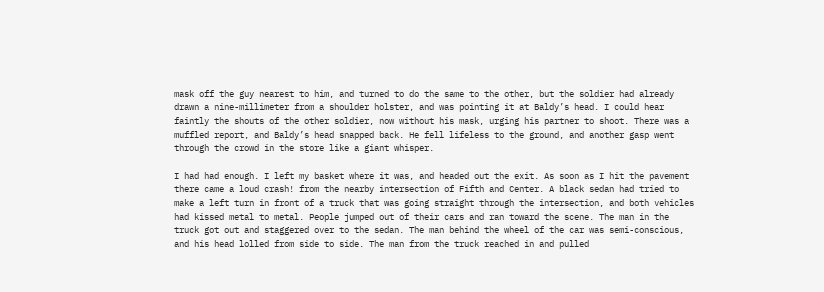mask off the guy nearest to him, and turned to do the same to the other, but the soldier had already drawn a nine-millimeter from a shoulder holster, and was pointing it at Baldy’s head. I could hear faintly the shouts of the other soldier, now without his mask, urging his partner to shoot. There was a muffled report, and Baldy’s head snapped back. He fell lifeless to the ground, and another gasp went through the crowd in the store like a giant whisper.

I had had enough. I left my basket where it was, and headed out the exit. As soon as I hit the pavement there came a loud crash! from the nearby intersection of Fifth and Center. A black sedan had tried to make a left turn in front of a truck that was going straight through the intersection, and both vehicles had kissed metal to metal. People jumped out of their cars and ran toward the scene. The man in the truck got out and staggered over to the sedan. The man behind the wheel of the car was semi-conscious, and his head lolled from side to side. The man from the truck reached in and pulled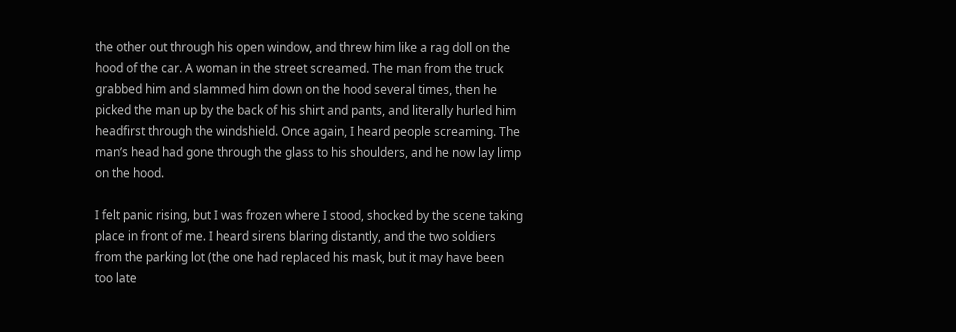the other out through his open window, and threw him like a rag doll on the hood of the car. A woman in the street screamed. The man from the truck grabbed him and slammed him down on the hood several times, then he picked the man up by the back of his shirt and pants, and literally hurled him headfirst through the windshield. Once again, I heard people screaming. The man’s head had gone through the glass to his shoulders, and he now lay limp on the hood.

I felt panic rising, but I was frozen where I stood, shocked by the scene taking place in front of me. I heard sirens blaring distantly, and the two soldiers from the parking lot (the one had replaced his mask, but it may have been too late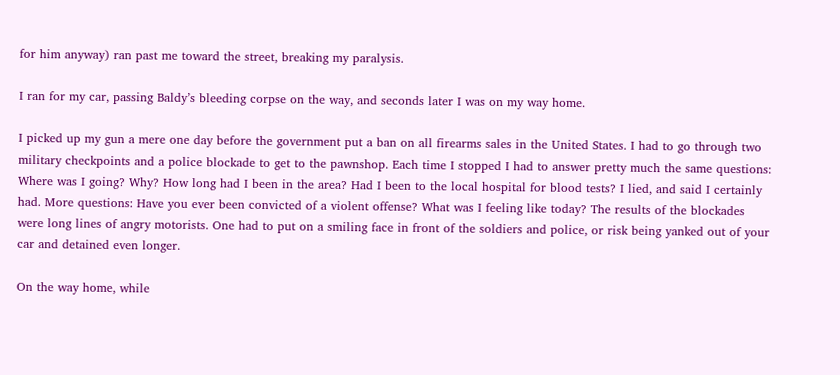for him anyway) ran past me toward the street, breaking my paralysis.

I ran for my car, passing Baldy’s bleeding corpse on the way, and seconds later I was on my way home.

I picked up my gun a mere one day before the government put a ban on all firearms sales in the United States. I had to go through two military checkpoints and a police blockade to get to the pawnshop. Each time I stopped I had to answer pretty much the same questions: Where was I going? Why? How long had I been in the area? Had I been to the local hospital for blood tests? I lied, and said I certainly had. More questions: Have you ever been convicted of a violent offense? What was I feeling like today? The results of the blockades were long lines of angry motorists. One had to put on a smiling face in front of the soldiers and police, or risk being yanked out of your car and detained even longer.

On the way home, while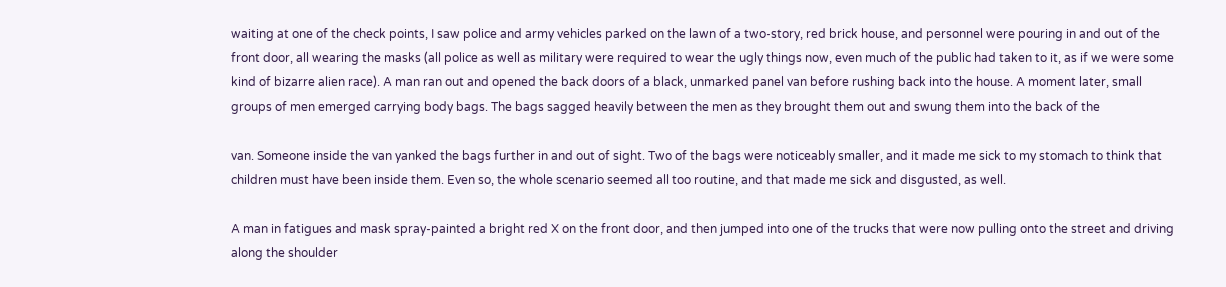waiting at one of the check points, I saw police and army vehicles parked on the lawn of a two-story, red brick house, and personnel were pouring in and out of the front door, all wearing the masks (all police as well as military were required to wear the ugly things now, even much of the public had taken to it, as if we were some kind of bizarre alien race). A man ran out and opened the back doors of a black, unmarked panel van before rushing back into the house. A moment later, small groups of men emerged carrying body bags. The bags sagged heavily between the men as they brought them out and swung them into the back of the

van. Someone inside the van yanked the bags further in and out of sight. Two of the bags were noticeably smaller, and it made me sick to my stomach to think that children must have been inside them. Even so, the whole scenario seemed all too routine, and that made me sick and disgusted, as well.

A man in fatigues and mask spray-painted a bright red X on the front door, and then jumped into one of the trucks that were now pulling onto the street and driving along the shoulder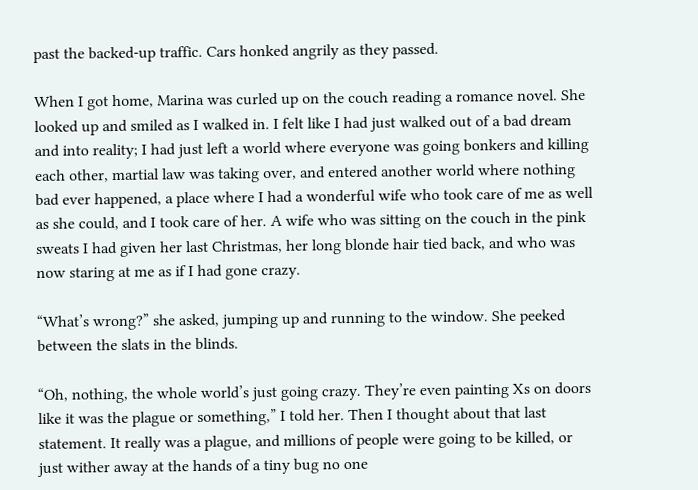past the backed-up traffic. Cars honked angrily as they passed.

When I got home, Marina was curled up on the couch reading a romance novel. She looked up and smiled as I walked in. I felt like I had just walked out of a bad dream and into reality; I had just left a world where everyone was going bonkers and killing each other, martial law was taking over, and entered another world where nothing bad ever happened, a place where I had a wonderful wife who took care of me as well as she could, and I took care of her. A wife who was sitting on the couch in the pink sweats I had given her last Christmas, her long blonde hair tied back, and who was now staring at me as if I had gone crazy.

“What’s wrong?” she asked, jumping up and running to the window. She peeked between the slats in the blinds.

“Oh, nothing, the whole world’s just going crazy. They’re even painting Xs on doors like it was the plague or something,” I told her. Then I thought about that last statement. It really was a plague, and millions of people were going to be killed, or just wither away at the hands of a tiny bug no one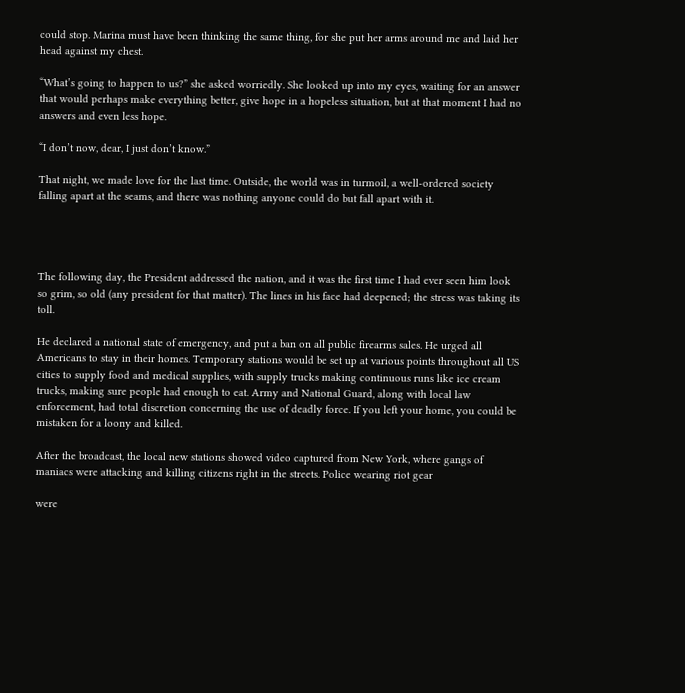could stop. Marina must have been thinking the same thing, for she put her arms around me and laid her head against my chest.

“What’s going to happen to us?” she asked worriedly. She looked up into my eyes, waiting for an answer that would perhaps make everything better, give hope in a hopeless situation, but at that moment I had no answers and even less hope.

“I don’t now, dear, I just don’t know.”

That night, we made love for the last time. Outside, the world was in turmoil, a well-ordered society falling apart at the seams, and there was nothing anyone could do but fall apart with it.




The following day, the President addressed the nation, and it was the first time I had ever seen him look so grim, so old (any president for that matter). The lines in his face had deepened; the stress was taking its toll.

He declared a national state of emergency, and put a ban on all public firearms sales. He urged all Americans to stay in their homes. Temporary stations would be set up at various points throughout all US cities to supply food and medical supplies, with supply trucks making continuous runs like ice cream trucks, making sure people had enough to eat. Army and National Guard, along with local law enforcement, had total discretion concerning the use of deadly force. If you left your home, you could be mistaken for a loony and killed.

After the broadcast, the local new stations showed video captured from New York, where gangs of maniacs were attacking and killing citizens right in the streets. Police wearing riot gear

were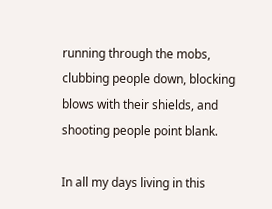running through the mobs, clubbing people down, blocking blows with their shields, and shooting people point blank.

In all my days living in this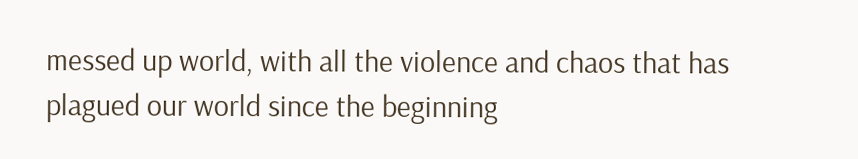messed up world, with all the violence and chaos that has plagued our world since the beginning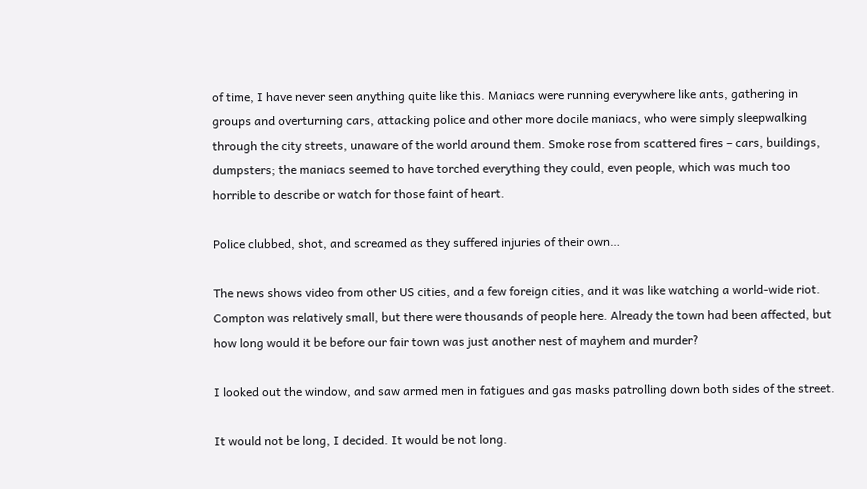of time, I have never seen anything quite like this. Maniacs were running everywhere like ants, gathering in groups and overturning cars, attacking police and other more docile maniacs, who were simply sleepwalking through the city streets, unaware of the world around them. Smoke rose from scattered fires – cars, buildings, dumpsters; the maniacs seemed to have torched everything they could, even people, which was much too horrible to describe or watch for those faint of heart.

Police clubbed, shot, and screamed as they suffered injuries of their own…

The news shows video from other US cities, and a few foreign cities, and it was like watching a world-wide riot. Compton was relatively small, but there were thousands of people here. Already the town had been affected, but how long would it be before our fair town was just another nest of mayhem and murder?

I looked out the window, and saw armed men in fatigues and gas masks patrolling down both sides of the street.

It would not be long, I decided. It would be not long.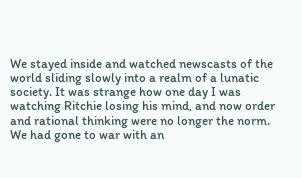We stayed inside and watched newscasts of the world sliding slowly into a realm of a lunatic society. It was strange how one day I was watching Ritchie losing his mind, and now order and rational thinking were no longer the norm. We had gone to war with an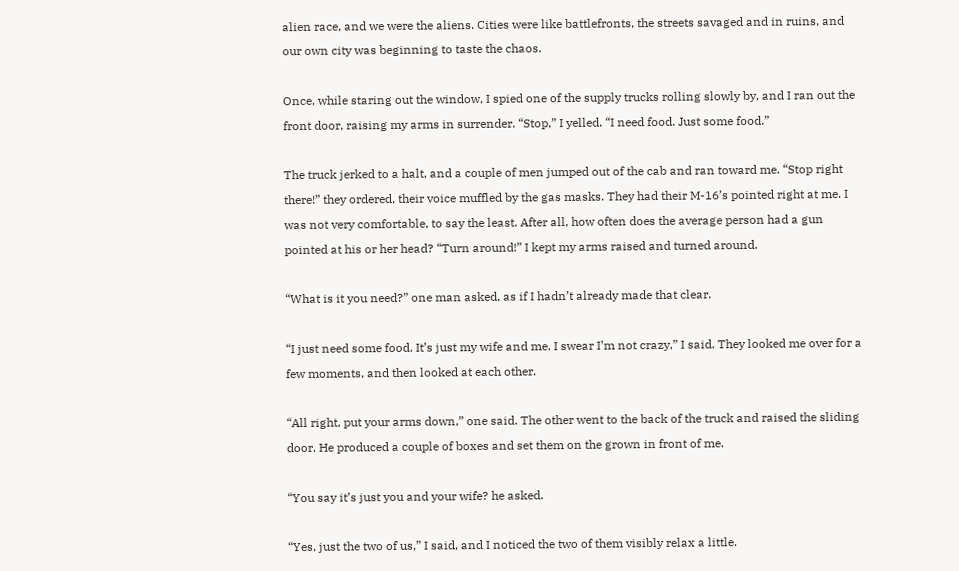alien race, and we were the aliens. Cities were like battlefronts, the streets savaged and in ruins, and our own city was beginning to taste the chaos.

Once, while staring out the window, I spied one of the supply trucks rolling slowly by, and I ran out the front door, raising my arms in surrender. “Stop,” I yelled. “I need food. Just some food.”

The truck jerked to a halt, and a couple of men jumped out of the cab and ran toward me. “Stop right there!” they ordered, their voice muffled by the gas masks. They had their M-16’s pointed right at me. I was not very comfortable, to say the least. After all, how often does the average person had a gun pointed at his or her head? “Turn around!” I kept my arms raised and turned around.

“What is it you need?” one man asked, as if I hadn’t already made that clear.

“I just need some food. It’s just my wife and me. I swear I’m not crazy,” I said. They looked me over for a few moments, and then looked at each other.

“All right, put your arms down,” one said. The other went to the back of the truck and raised the sliding door. He produced a couple of boxes and set them on the grown in front of me.

“You say it’s just you and your wife? he asked.

“Yes, just the two of us,” I said, and I noticed the two of them visibly relax a little.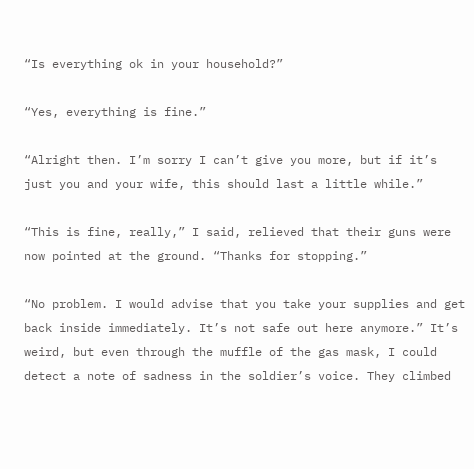“Is everything ok in your household?”

“Yes, everything is fine.”

“Alright then. I’m sorry I can’t give you more, but if it’s just you and your wife, this should last a little while.”

“This is fine, really,” I said, relieved that their guns were now pointed at the ground. “Thanks for stopping.”

“No problem. I would advise that you take your supplies and get back inside immediately. It’s not safe out here anymore.” It’s weird, but even through the muffle of the gas mask, I could detect a note of sadness in the soldier’s voice. They climbed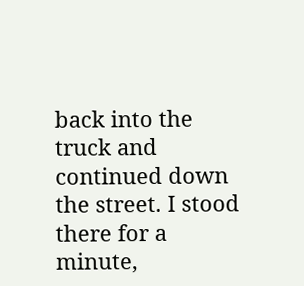back into the truck and continued down the street. I stood there for a minute,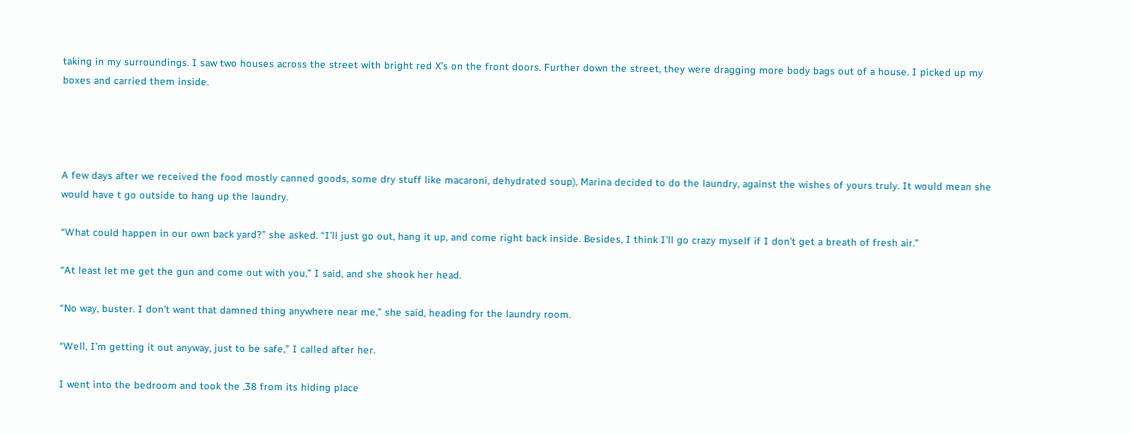taking in my surroundings. I saw two houses across the street with bright red X’s on the front doors. Further down the street, they were dragging more body bags out of a house. I picked up my boxes and carried them inside.




A few days after we received the food mostly canned goods, some dry stuff like macaroni, dehydrated soup), Marina decided to do the laundry, against the wishes of yours truly. It would mean she would have t go outside to hang up the laundry.

“What could happen in our own back yard?” she asked. “I’ll just go out, hang it up, and come right back inside. Besides, I think I’ll go crazy myself if I don’t get a breath of fresh air.”

“At least let me get the gun and come out with you,” I said, and she shook her head.

“No way, buster. I don’t want that damned thing anywhere near me,” she said, heading for the laundry room.

“Well, I’m getting it out anyway, just to be safe,” I called after her.

I went into the bedroom and took the .38 from its hiding place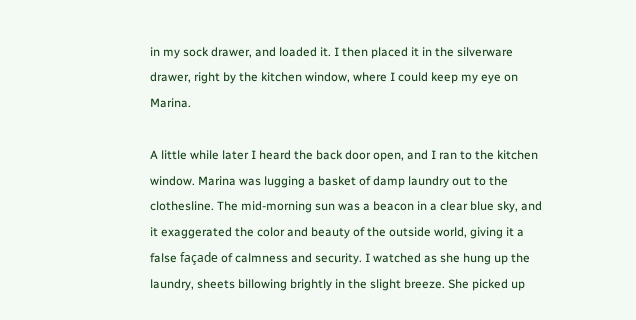in my sock drawer, and loaded it. I then placed it in the silverware drawer, right by the kitchen window, where I could keep my eye on Marina.

A little while later I heard the back door open, and I ran to the kitchen window. Marina was lugging a basket of damp laundry out to the clothesline. The mid-morning sun was a beacon in a clear blue sky, and it exaggerated the color and beauty of the outside world, giving it a false façade of calmness and security. I watched as she hung up the laundry, sheets billowing brightly in the slight breeze. She picked up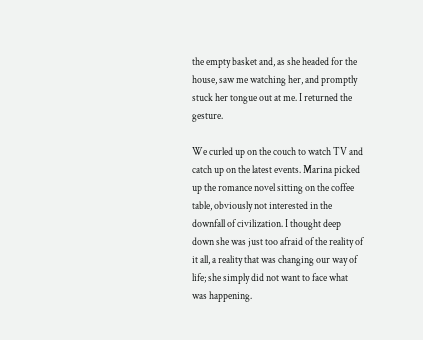the empty basket and, as she headed for the house, saw me watching her, and promptly stuck her tongue out at me. I returned the gesture.

We curled up on the couch to watch TV and catch up on the latest events. Marina picked up the romance novel sitting on the coffee table, obviously not interested in the downfall of civilization. I thought deep down she was just too afraid of the reality of it all, a reality that was changing our way of life; she simply did not want to face what was happening.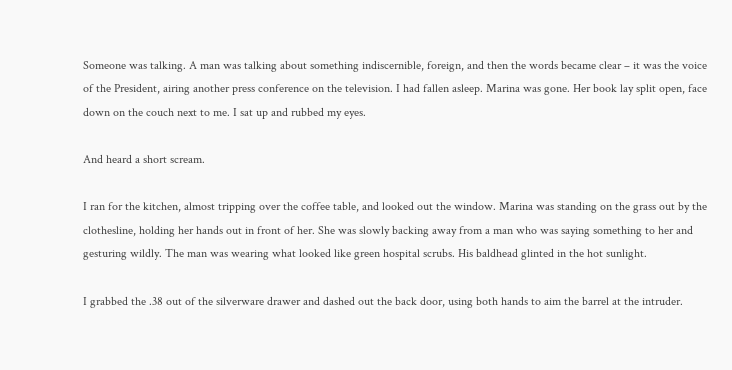Someone was talking. A man was talking about something indiscernible, foreign, and then the words became clear – it was the voice of the President, airing another press conference on the television. I had fallen asleep. Marina was gone. Her book lay split open, face down on the couch next to me. I sat up and rubbed my eyes.

And heard a short scream.

I ran for the kitchen, almost tripping over the coffee table, and looked out the window. Marina was standing on the grass out by the clothesline, holding her hands out in front of her. She was slowly backing away from a man who was saying something to her and gesturing wildly. The man was wearing what looked like green hospital scrubs. His baldhead glinted in the hot sunlight.

I grabbed the .38 out of the silverware drawer and dashed out the back door, using both hands to aim the barrel at the intruder.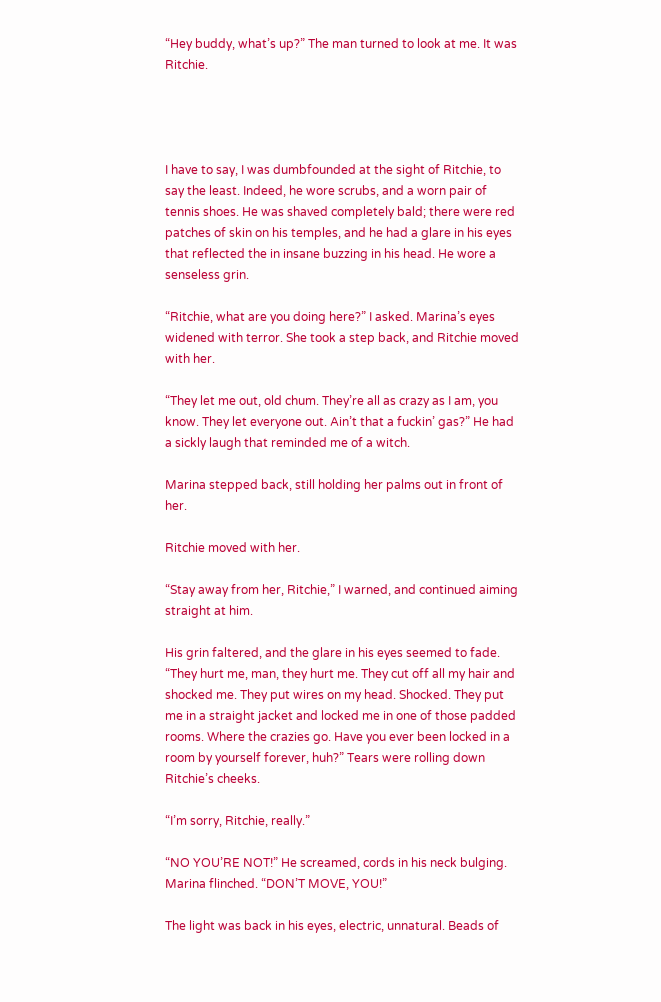“Hey buddy, what’s up?” The man turned to look at me. It was Ritchie.




I have to say, I was dumbfounded at the sight of Ritchie, to say the least. Indeed, he wore scrubs, and a worn pair of tennis shoes. He was shaved completely bald; there were red patches of skin on his temples, and he had a glare in his eyes that reflected the in insane buzzing in his head. He wore a senseless grin.

“Ritchie, what are you doing here?” I asked. Marina’s eyes widened with terror. She took a step back, and Ritchie moved with her.

“They let me out, old chum. They’re all as crazy as I am, you know. They let everyone out. Ain’t that a fuckin’ gas?” He had a sickly laugh that reminded me of a witch.

Marina stepped back, still holding her palms out in front of her.

Ritchie moved with her.

“Stay away from her, Ritchie,” I warned, and continued aiming straight at him.

His grin faltered, and the glare in his eyes seemed to fade. “They hurt me, man, they hurt me. They cut off all my hair and shocked me. They put wires on my head. Shocked. They put me in a straight jacket and locked me in one of those padded rooms. Where the crazies go. Have you ever been locked in a room by yourself forever, huh?” Tears were rolling down Ritchie’s cheeks.

“I’m sorry, Ritchie, really.”

“NO YOU’RE NOT!” He screamed, cords in his neck bulging. Marina flinched. “DON’T MOVE, YOU!”

The light was back in his eyes, electric, unnatural. Beads of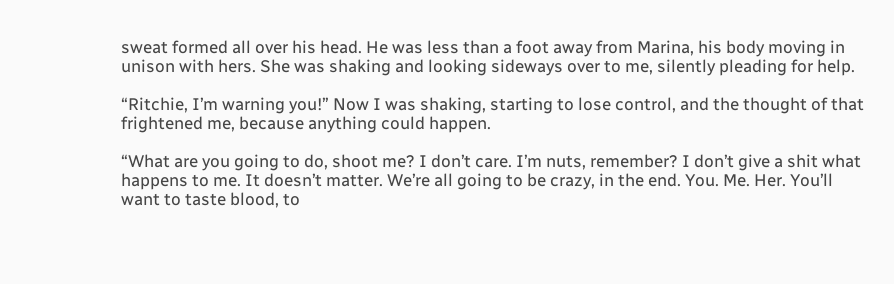sweat formed all over his head. He was less than a foot away from Marina, his body moving in unison with hers. She was shaking and looking sideways over to me, silently pleading for help.

“Ritchie, I’m warning you!” Now I was shaking, starting to lose control, and the thought of that frightened me, because anything could happen.

“What are you going to do, shoot me? I don’t care. I’m nuts, remember? I don’t give a shit what happens to me. It doesn’t matter. We’re all going to be crazy, in the end. You. Me. Her. You’ll want to taste blood, to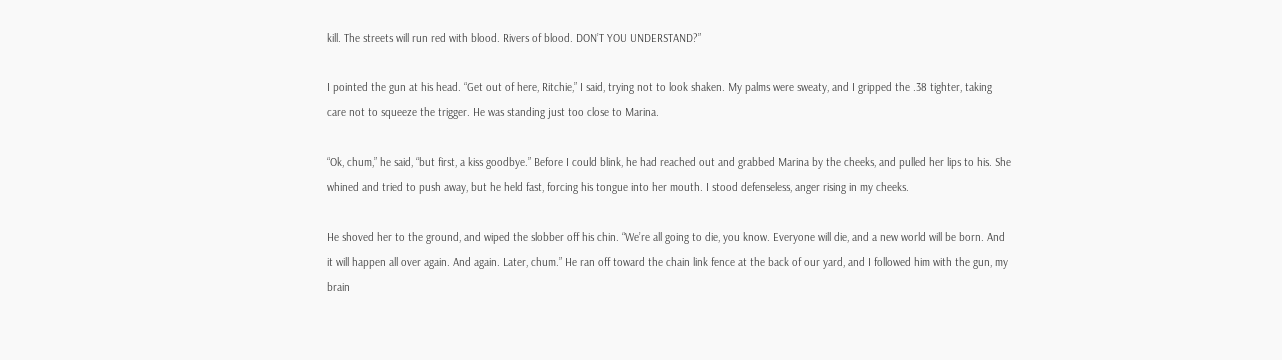kill. The streets will run red with blood. Rivers of blood. DON’T YOU UNDERSTAND?”

I pointed the gun at his head. “Get out of here, Ritchie,” I said, trying not to look shaken. My palms were sweaty, and I gripped the .38 tighter, taking care not to squeeze the trigger. He was standing just too close to Marina.

“Ok, chum,” he said, “but first, a kiss goodbye.” Before I could blink, he had reached out and grabbed Marina by the cheeks, and pulled her lips to his. She whined and tried to push away, but he held fast, forcing his tongue into her mouth. I stood defenseless, anger rising in my cheeks.

He shoved her to the ground, and wiped the slobber off his chin. “We’re all going to die, you know. Everyone will die, and a new world will be born. And it will happen all over again. And again. Later, chum.” He ran off toward the chain link fence at the back of our yard, and I followed him with the gun, my brain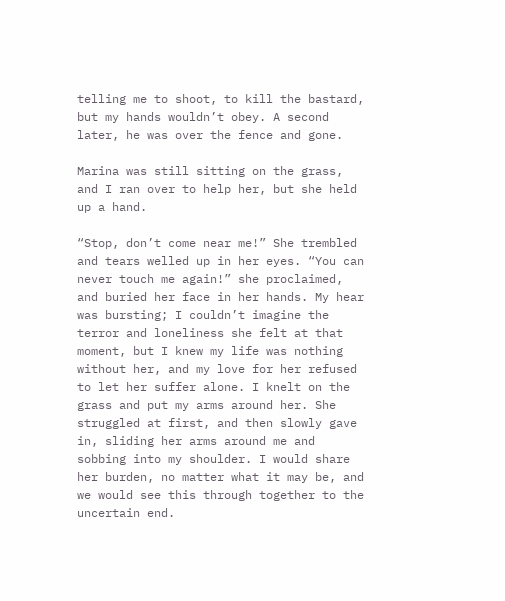telling me to shoot, to kill the bastard, but my hands wouldn’t obey. A second later, he was over the fence and gone.

Marina was still sitting on the grass, and I ran over to help her, but she held up a hand.

“Stop, don’t come near me!” She trembled and tears welled up in her eyes. “You can never touch me again!” she proclaimed, and buried her face in her hands. My hear was bursting; I couldn’t imagine the terror and loneliness she felt at that moment, but I knew my life was nothing without her, and my love for her refused to let her suffer alone. I knelt on the grass and put my arms around her. She struggled at first, and then slowly gave in, sliding her arms around me and sobbing into my shoulder. I would share her burden, no matter what it may be, and we would see this through together to the uncertain end.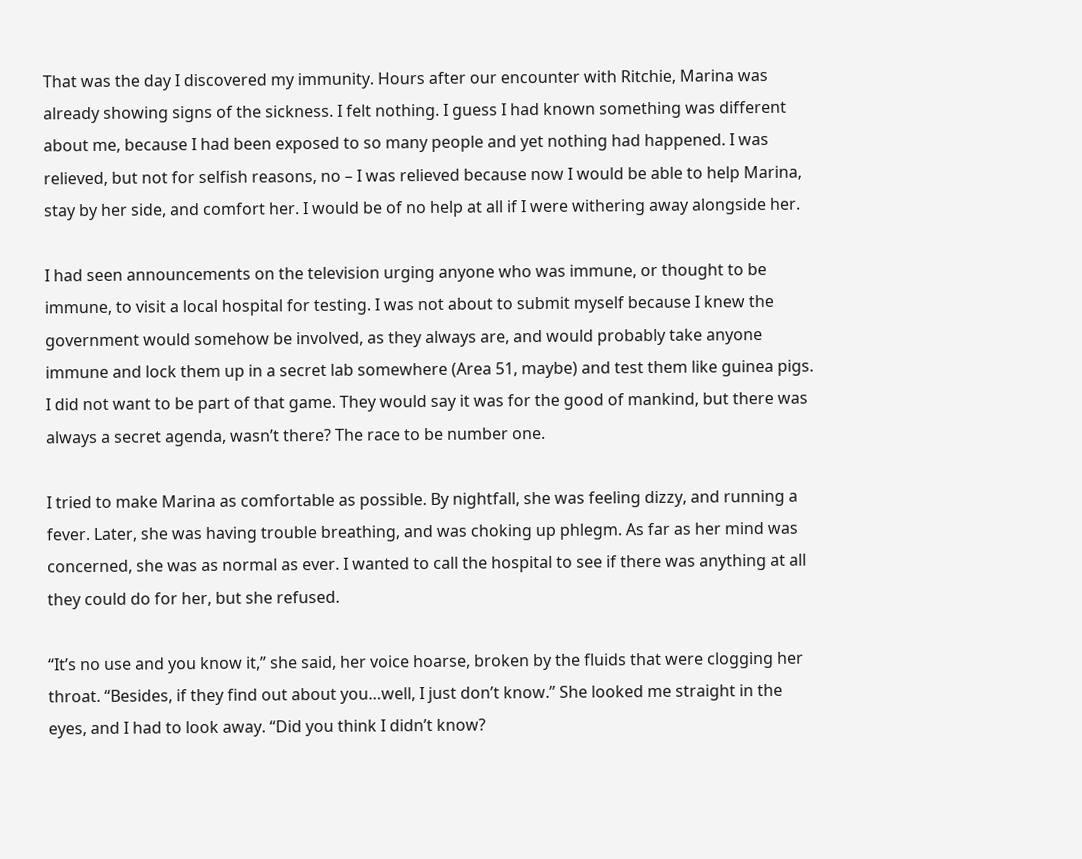That was the day I discovered my immunity. Hours after our encounter with Ritchie, Marina was already showing signs of the sickness. I felt nothing. I guess I had known something was different about me, because I had been exposed to so many people and yet nothing had happened. I was relieved, but not for selfish reasons, no – I was relieved because now I would be able to help Marina, stay by her side, and comfort her. I would be of no help at all if I were withering away alongside her.

I had seen announcements on the television urging anyone who was immune, or thought to be immune, to visit a local hospital for testing. I was not about to submit myself because I knew the government would somehow be involved, as they always are, and would probably take anyone immune and lock them up in a secret lab somewhere (Area 51, maybe) and test them like guinea pigs. I did not want to be part of that game. They would say it was for the good of mankind, but there was always a secret agenda, wasn’t there? The race to be number one.

I tried to make Marina as comfortable as possible. By nightfall, she was feeling dizzy, and running a fever. Later, she was having trouble breathing, and was choking up phlegm. As far as her mind was concerned, she was as normal as ever. I wanted to call the hospital to see if there was anything at all they could do for her, but she refused.

“It’s no use and you know it,” she said, her voice hoarse, broken by the fluids that were clogging her throat. “Besides, if they find out about you…well, I just don’t know.” She looked me straight in the eyes, and I had to look away. “Did you think I didn’t know?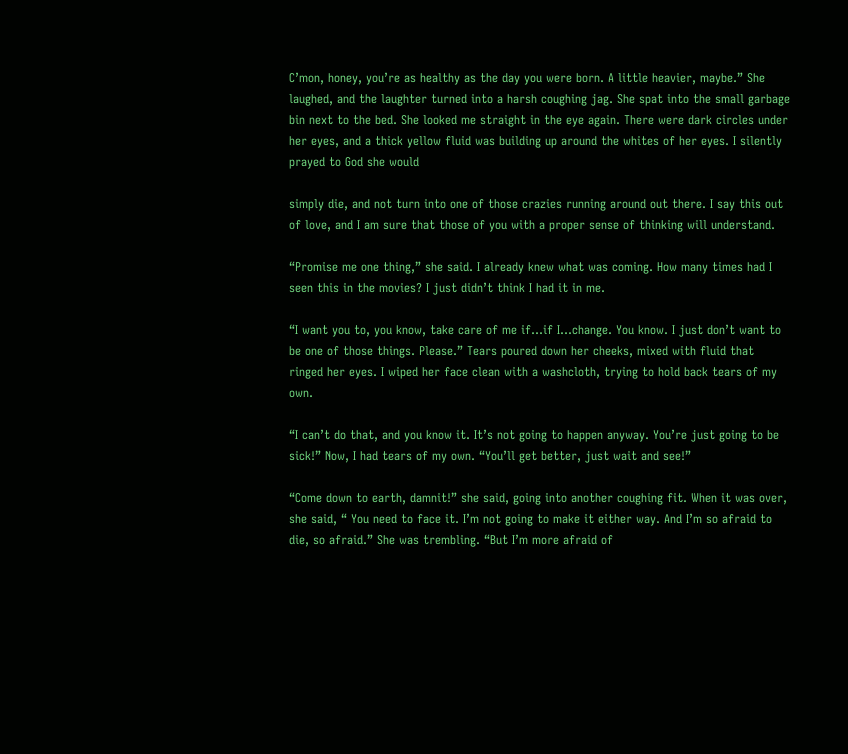C’mon, honey, you’re as healthy as the day you were born. A little heavier, maybe.” She laughed, and the laughter turned into a harsh coughing jag. She spat into the small garbage bin next to the bed. She looked me straight in the eye again. There were dark circles under her eyes, and a thick yellow fluid was building up around the whites of her eyes. I silently prayed to God she would

simply die, and not turn into one of those crazies running around out there. I say this out of love, and I am sure that those of you with a proper sense of thinking will understand.

“Promise me one thing,” she said. I already knew what was coming. How many times had I seen this in the movies? I just didn’t think I had it in me.

“I want you to, you know, take care of me if…if I…change. You know. I just don’t want to be one of those things. Please.” Tears poured down her cheeks, mixed with fluid that ringed her eyes. I wiped her face clean with a washcloth, trying to hold back tears of my own.

“I can’t do that, and you know it. It’s not going to happen anyway. You’re just going to be sick!” Now, I had tears of my own. “You’ll get better, just wait and see!”

“Come down to earth, damnit!” she said, going into another coughing fit. When it was over, she said, “ You need to face it. I’m not going to make it either way. And I’m so afraid to die, so afraid.” She was trembling. “But I’m more afraid of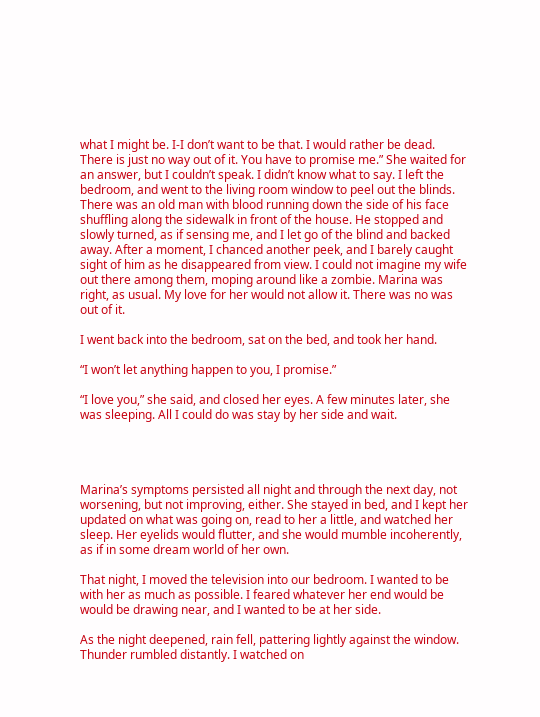what I might be. I-I don’t want to be that. I would rather be dead. There is just no way out of it. You have to promise me.” She waited for an answer, but I couldn’t speak. I didn’t know what to say. I left the bedroom, and went to the living room window to peel out the blinds. There was an old man with blood running down the side of his face shuffling along the sidewalk in front of the house. He stopped and slowly turned, as if sensing me, and I let go of the blind and backed away. After a moment, I chanced another peek, and I barely caught sight of him as he disappeared from view. I could not imagine my wife out there among them, moping around like a zombie. Marina was right, as usual. My love for her would not allow it. There was no was out of it.

I went back into the bedroom, sat on the bed, and took her hand.

“I won’t let anything happen to you, I promise.”

“I love you,” she said, and closed her eyes. A few minutes later, she was sleeping. All I could do was stay by her side and wait.




Marina’s symptoms persisted all night and through the next day, not worsening, but not improving, either. She stayed in bed, and I kept her updated on what was going on, read to her a little, and watched her sleep. Her eyelids would flutter, and she would mumble incoherently, as if in some dream world of her own.

That night, I moved the television into our bedroom. I wanted to be with her as much as possible. I feared whatever her end would be would be drawing near, and I wanted to be at her side.

As the night deepened, rain fell, pattering lightly against the window. Thunder rumbled distantly. I watched on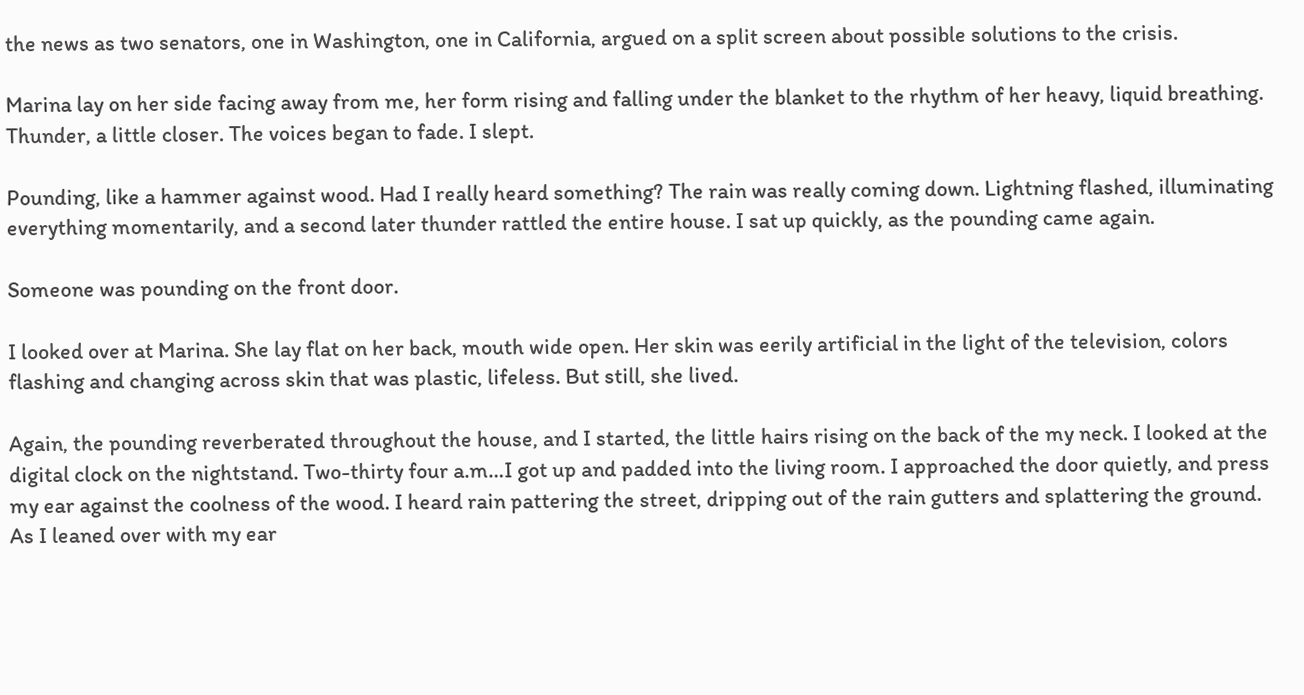the news as two senators, one in Washington, one in California, argued on a split screen about possible solutions to the crisis.

Marina lay on her side facing away from me, her form rising and falling under the blanket to the rhythm of her heavy, liquid breathing. Thunder, a little closer. The voices began to fade. I slept.

Pounding, like a hammer against wood. Had I really heard something? The rain was really coming down. Lightning flashed, illuminating everything momentarily, and a second later thunder rattled the entire house. I sat up quickly, as the pounding came again.

Someone was pounding on the front door.

I looked over at Marina. She lay flat on her back, mouth wide open. Her skin was eerily artificial in the light of the television, colors flashing and changing across skin that was plastic, lifeless. But still, she lived.

Again, the pounding reverberated throughout the house, and I started, the little hairs rising on the back of the my neck. I looked at the digital clock on the nightstand. Two-thirty four a.m…I got up and padded into the living room. I approached the door quietly, and press my ear against the coolness of the wood. I heard rain pattering the street, dripping out of the rain gutters and splattering the ground. As I leaned over with my ear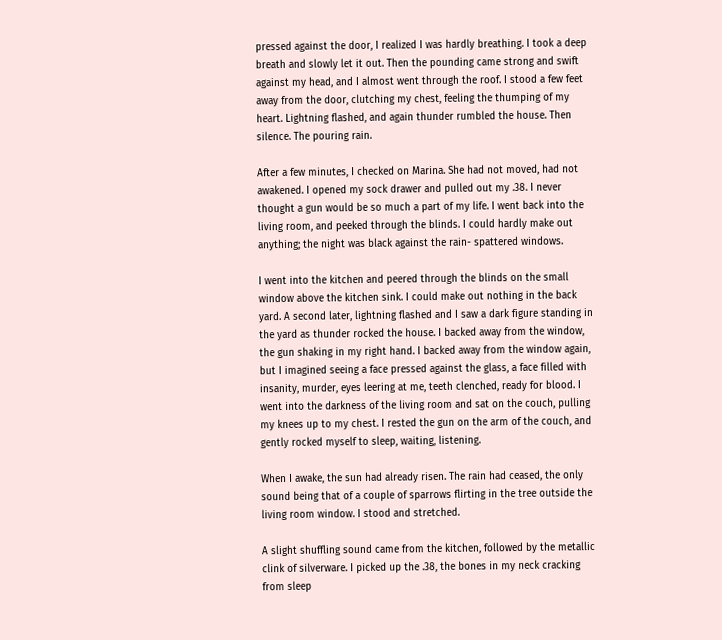pressed against the door, I realized I was hardly breathing. I took a deep breath and slowly let it out. Then the pounding came strong and swift against my head, and I almost went through the roof. I stood a few feet away from the door, clutching my chest, feeling the thumping of my heart. Lightning flashed, and again thunder rumbled the house. Then silence. The pouring rain.

After a few minutes, I checked on Marina. She had not moved, had not awakened. I opened my sock drawer and pulled out my .38. I never thought a gun would be so much a part of my life. I went back into the living room, and peeked through the blinds. I could hardly make out anything; the night was black against the rain- spattered windows.

I went into the kitchen and peered through the blinds on the small window above the kitchen sink. I could make out nothing in the back yard. A second later, lightning flashed and I saw a dark figure standing in the yard as thunder rocked the house. I backed away from the window, the gun shaking in my right hand. I backed away from the window again, but I imagined seeing a face pressed against the glass, a face filled with insanity, murder, eyes leering at me, teeth clenched, ready for blood. I went into the darkness of the living room and sat on the couch, pulling my knees up to my chest. I rested the gun on the arm of the couch, and gently rocked myself to sleep, waiting, listening.

When I awake, the sun had already risen. The rain had ceased, the only sound being that of a couple of sparrows flirting in the tree outside the living room window. I stood and stretched.

A slight shuffling sound came from the kitchen, followed by the metallic clink of silverware. I picked up the .38, the bones in my neck cracking from sleep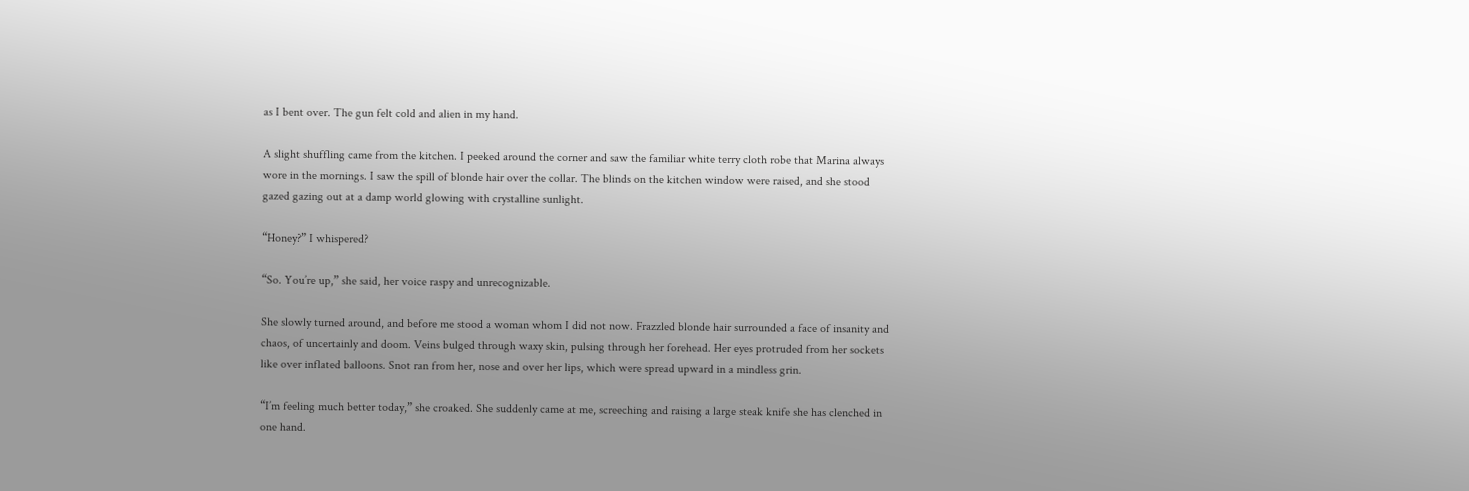as I bent over. The gun felt cold and alien in my hand.

A slight shuffling came from the kitchen. I peeked around the corner and saw the familiar white terry cloth robe that Marina always wore in the mornings. I saw the spill of blonde hair over the collar. The blinds on the kitchen window were raised, and she stood gazed gazing out at a damp world glowing with crystalline sunlight.

“Honey?” I whispered?

“So. You’re up,” she said, her voice raspy and unrecognizable.

She slowly turned around, and before me stood a woman whom I did not now. Frazzled blonde hair surrounded a face of insanity and chaos, of uncertainly and doom. Veins bulged through waxy skin, pulsing through her forehead. Her eyes protruded from her sockets like over inflated balloons. Snot ran from her, nose and over her lips, which were spread upward in a mindless grin.

“I’m feeling much better today,” she croaked. She suddenly came at me, screeching and raising a large steak knife she has clenched in one hand.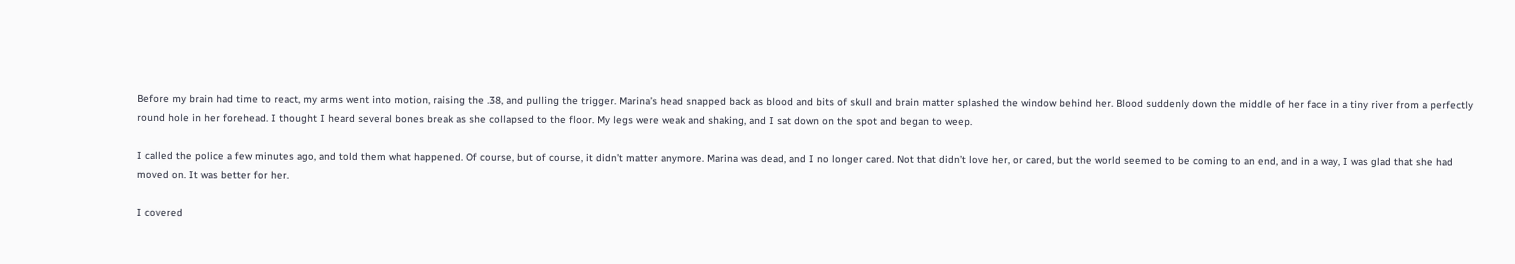Before my brain had time to react, my arms went into motion, raising the .38, and pulling the trigger. Marina’s head snapped back as blood and bits of skull and brain matter splashed the window behind her. Blood suddenly down the middle of her face in a tiny river from a perfectly round hole in her forehead. I thought I heard several bones break as she collapsed to the floor. My legs were weak and shaking, and I sat down on the spot and began to weep.

I called the police a few minutes ago, and told them what happened. Of course, but of course, it didn’t matter anymore. Marina was dead, and I no longer cared. Not that didn’t love her, or cared, but the world seemed to be coming to an end, and in a way, I was glad that she had moved on. It was better for her.

I covered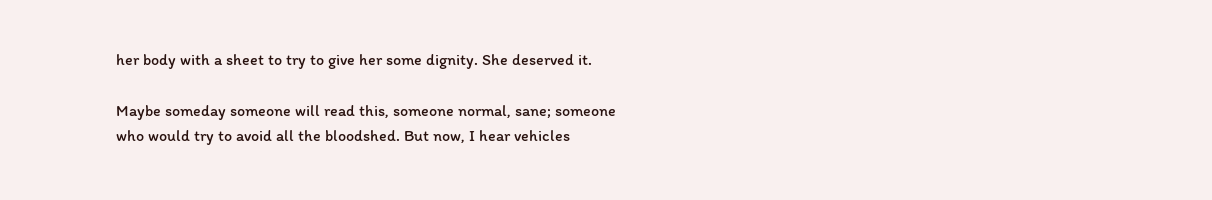her body with a sheet to try to give her some dignity. She deserved it.

Maybe someday someone will read this, someone normal, sane; someone who would try to avoid all the bloodshed. But now, I hear vehicles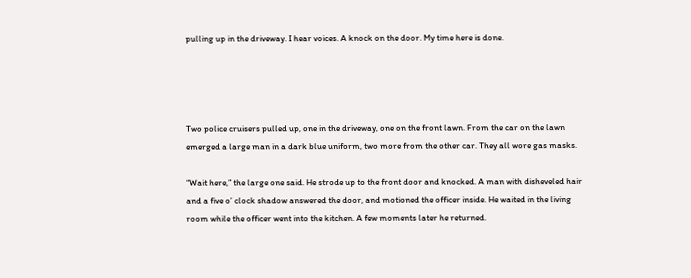pulling up in the driveway. I hear voices. A knock on the door. My time here is done.




Two police cruisers pulled up, one in the driveway, one on the front lawn. From the car on the lawn emerged a large man in a dark blue uniform, two more from the other car. They all wore gas masks.

“Wait here,” the large one said. He strode up to the front door and knocked. A man with disheveled hair and a five o’ clock shadow answered the door, and motioned the officer inside. He waited in the living room while the officer went into the kitchen. A few moments later he returned.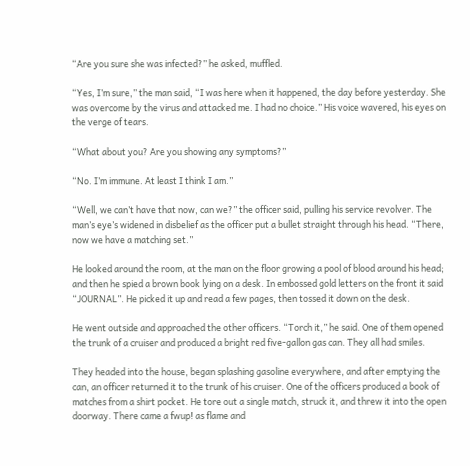“Are you sure she was infected?” he asked, muffled.

“Yes, I’m sure,” the man said, “I was here when it happened, the day before yesterday. She was overcome by the virus and attacked me. I had no choice.” His voice wavered, his eyes on the verge of tears.

“What about you? Are you showing any symptoms?”

“No. I’m immune. At least I think I am.”

“Well, we can’t have that now, can we?” the officer said, pulling his service revolver. The man’s eye’s widened in disbelief as the officer put a bullet straight through his head. “There, now we have a matching set.”

He looked around the room, at the man on the floor growing a pool of blood around his head; and then he spied a brown book lying on a desk. In embossed gold letters on the front it said “JOURNAL”. He picked it up and read a few pages, then tossed it down on the desk.

He went outside and approached the other officers. “Torch it,” he said. One of them opened the trunk of a cruiser and produced a bright red five-gallon gas can. They all had smiles.

They headed into the house, began splashing gasoline everywhere, and after emptying the can, an officer returned it to the trunk of his cruiser. One of the officers produced a book of matches from a shirt pocket. He tore out a single match, struck it, and threw it into the open doorway. There came a fwup! as flame and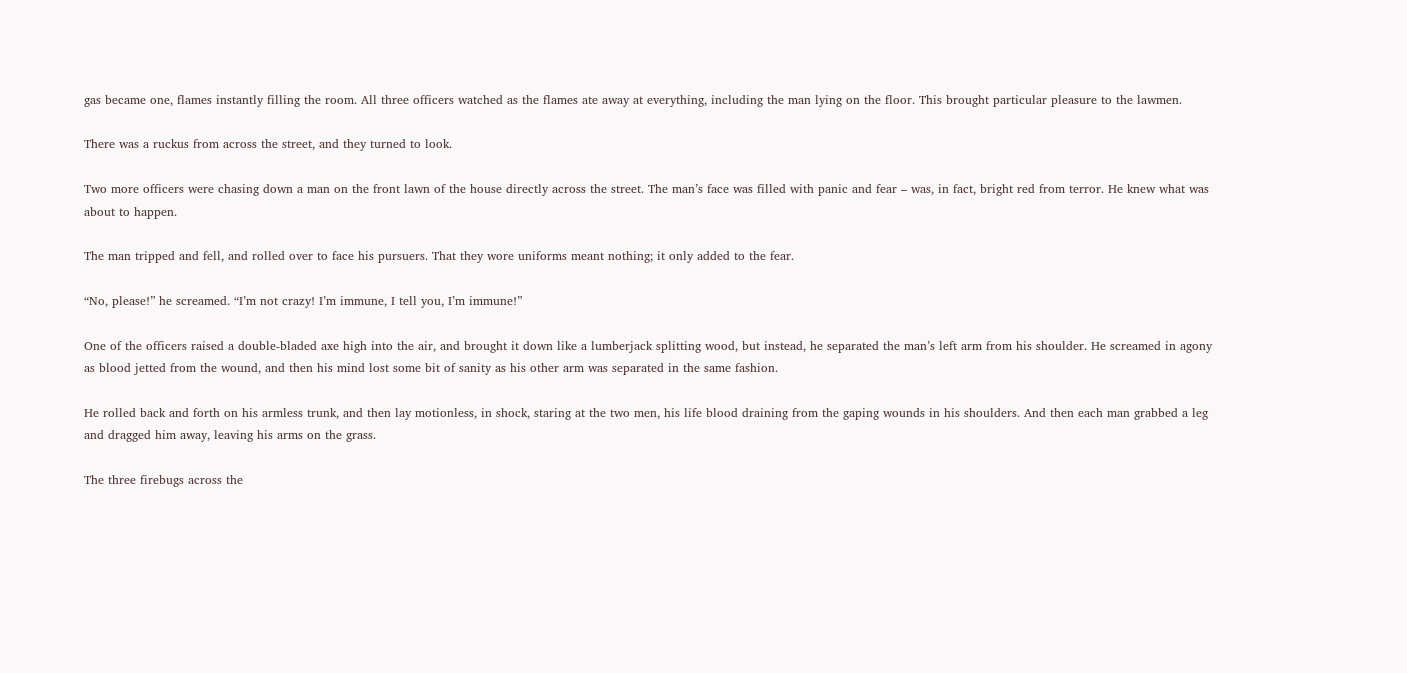gas became one, flames instantly filling the room. All three officers watched as the flames ate away at everything, including the man lying on the floor. This brought particular pleasure to the lawmen.

There was a ruckus from across the street, and they turned to look.

Two more officers were chasing down a man on the front lawn of the house directly across the street. The man’s face was filled with panic and fear – was, in fact, bright red from terror. He knew what was about to happen.

The man tripped and fell, and rolled over to face his pursuers. That they wore uniforms meant nothing; it only added to the fear.

“No, please!” he screamed. “I’m not crazy! I’m immune, I tell you, I’m immune!”

One of the officers raised a double-bladed axe high into the air, and brought it down like a lumberjack splitting wood, but instead, he separated the man’s left arm from his shoulder. He screamed in agony as blood jetted from the wound, and then his mind lost some bit of sanity as his other arm was separated in the same fashion.

He rolled back and forth on his armless trunk, and then lay motionless, in shock, staring at the two men, his life blood draining from the gaping wounds in his shoulders. And then each man grabbed a leg and dragged him away, leaving his arms on the grass.

The three firebugs across the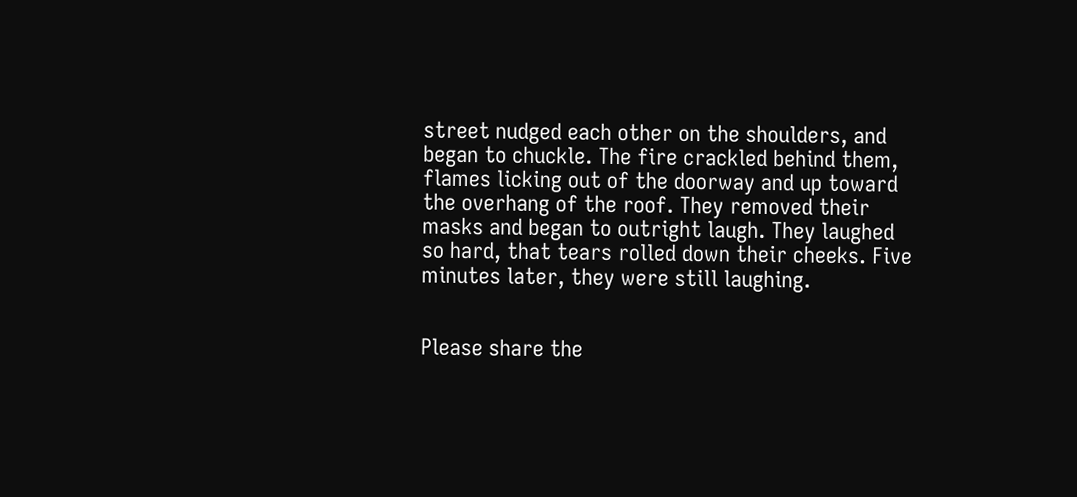street nudged each other on the shoulders, and began to chuckle. The fire crackled behind them, flames licking out of the doorway and up toward the overhang of the roof. They removed their masks and began to outright laugh. They laughed so hard, that tears rolled down their cheeks. Five minutes later, they were still laughing.


Please share the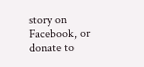story on Facebook, or donate to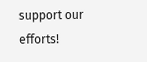support our efforts!